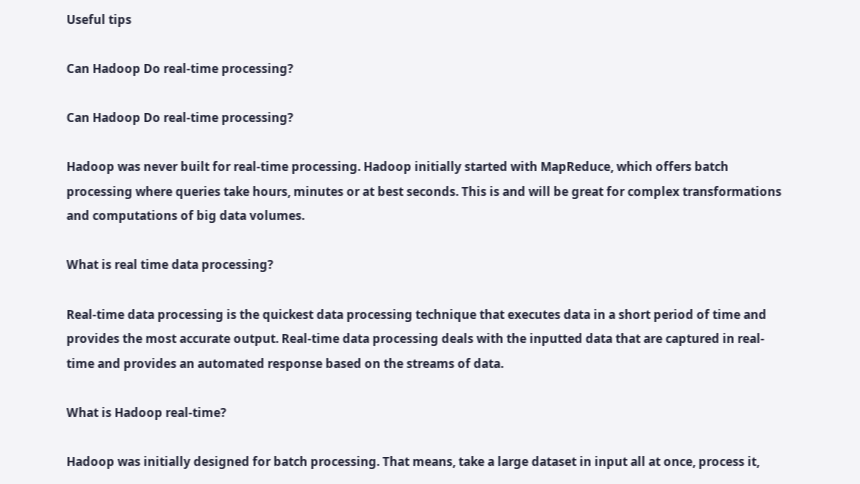Useful tips

Can Hadoop Do real-time processing?

Can Hadoop Do real-time processing?

Hadoop was never built for real-time processing. Hadoop initially started with MapReduce, which offers batch processing where queries take hours, minutes or at best seconds. This is and will be great for complex transformations and computations of big data volumes.

What is real time data processing?

Real-time data processing is the quickest data processing technique that executes data in a short period of time and provides the most accurate output. Real-time data processing deals with the inputted data that are captured in real-time and provides an automated response based on the streams of data.

What is Hadoop real-time?

Hadoop was initially designed for batch processing. That means, take a large dataset in input all at once, process it,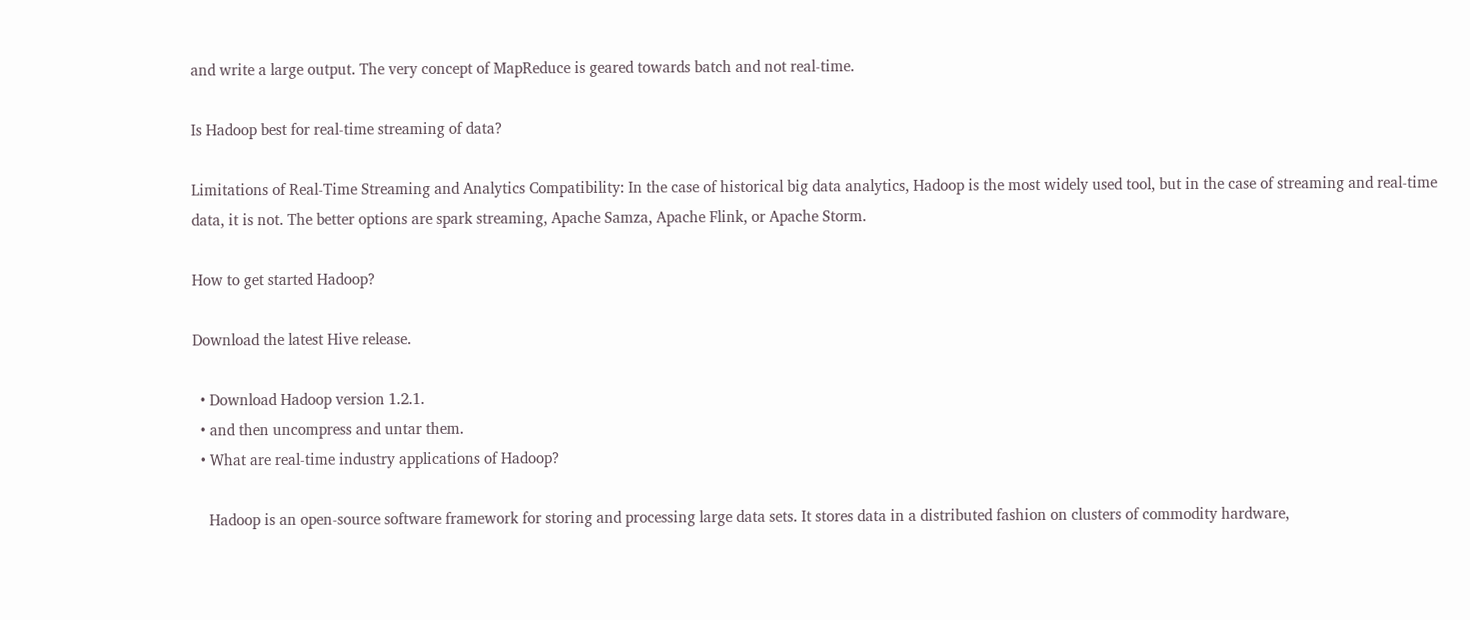and write a large output. The very concept of MapReduce is geared towards batch and not real-time.

Is Hadoop best for real-time streaming of data?

Limitations of Real-Time Streaming and Analytics Compatibility: In the case of historical big data analytics, Hadoop is the most widely used tool, but in the case of streaming and real-time data, it is not. The better options are spark streaming, Apache Samza, Apache Flink, or Apache Storm.

How to get started Hadoop?

Download the latest Hive release.

  • Download Hadoop version 1.2.1.
  • and then uncompress and untar them.
  • What are real-time industry applications of Hadoop?

    Hadoop is an open-source software framework for storing and processing large data sets. It stores data in a distributed fashion on clusters of commodity hardware,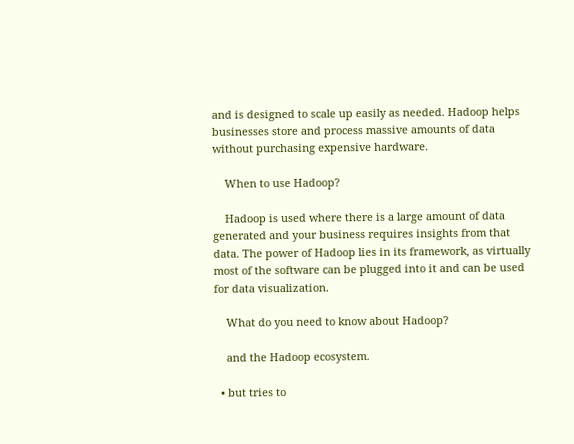and is designed to scale up easily as needed. Hadoop helps businesses store and process massive amounts of data without purchasing expensive hardware.

    When to use Hadoop?

    Hadoop is used where there is a large amount of data generated and your business requires insights from that data. The power of Hadoop lies in its framework, as virtually most of the software can be plugged into it and can be used for data visualization.

    What do you need to know about Hadoop?

    and the Hadoop ecosystem.

  • but tries to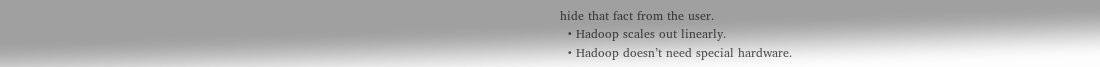hide that fact from the user.
  • Hadoop scales out linearly.
  • Hadoop doesn’t need special hardware.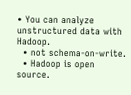• You can analyze unstructured data with Hadoop.
  • not schema-on-write.
  • Hadoop is open source.